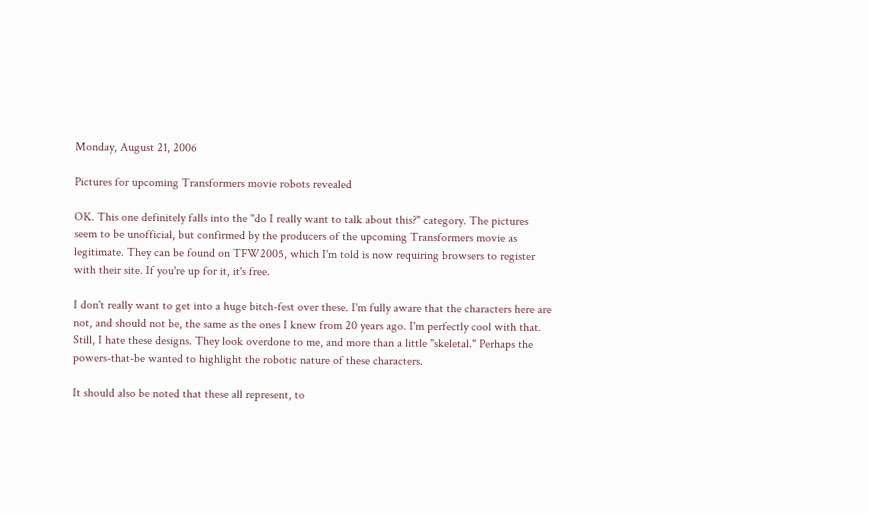Monday, August 21, 2006

Pictures for upcoming Transformers movie robots revealed

OK. This one definitely falls into the "do I really want to talk about this?" category. The pictures seem to be unofficial, but confirmed by the producers of the upcoming Transformers movie as legitimate. They can be found on TFW2005, which I'm told is now requiring browsers to register with their site. If you're up for it, it's free.

I don't really want to get into a huge bitch-fest over these. I'm fully aware that the characters here are not, and should not be, the same as the ones I knew from 20 years ago. I'm perfectly cool with that. Still, I hate these designs. They look overdone to me, and more than a little "skeletal." Perhaps the powers-that-be wanted to highlight the robotic nature of these characters.

It should also be noted that these all represent, to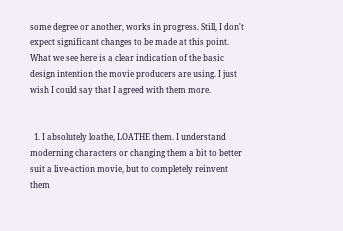some degree or another, works in progress. Still, I don't expect significant changes to be made at this point. What we see here is a clear indication of the basic design intention the movie producers are using. I just wish I could say that I agreed with them more.


  1. I absolutely loathe, LOATHE them. I understand moderning characters or changing them a bit to better suit a live-action movie, but to completely reinvent them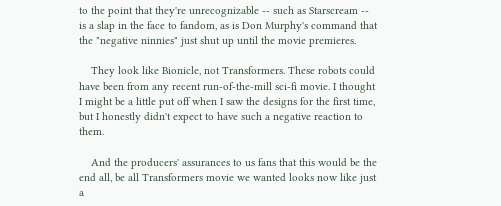to the point that they're unrecognizable -- such as Starscream -- is a slap in the face to fandom, as is Don Murphy's command that the "negative ninnies" just shut up until the movie premieres.

    They look like Bionicle, not Transformers. These robots could have been from any recent run-of-the-mill sci-fi movie. I thought I might be a little put off when I saw the designs for the first time, but I honestly didn't expect to have such a negative reaction to them.

    And the producers' assurances to us fans that this would be the end all, be all Transformers movie we wanted looks now like just a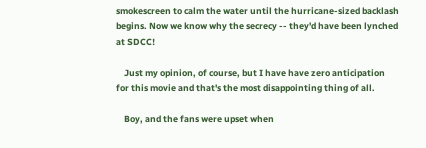smokescreen to calm the water until the hurricane-sized backlash begins. Now we know why the secrecy -- they'd have been lynched at SDCC!

    Just my opinion, of course, but I have have zero anticipation for this movie and that's the most disappointing thing of all.

    Boy, and the fans were upset when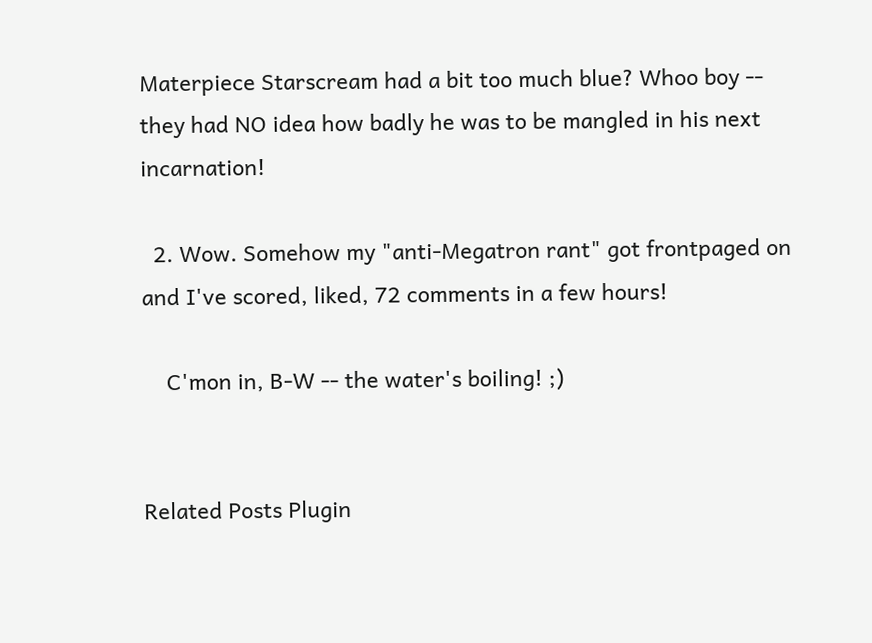Materpiece Starscream had a bit too much blue? Whoo boy -- they had NO idea how badly he was to be mangled in his next incarnation!

  2. Wow. Somehow my "anti-Megatron rant" got frontpaged on and I've scored, liked, 72 comments in a few hours!

    C'mon in, B-W -- the water's boiling! ;)


Related Posts Plugin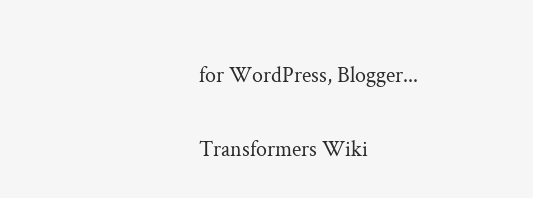for WordPress, Blogger...

Transformers Wiki